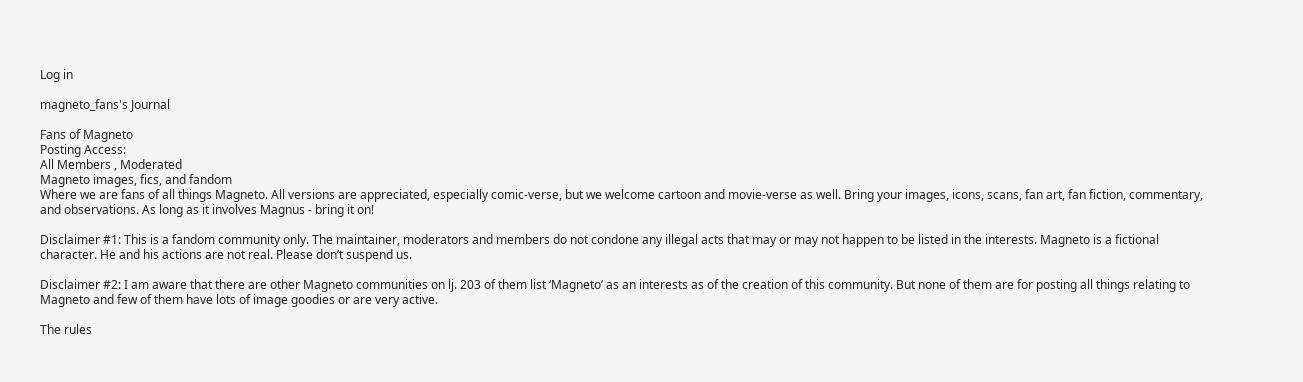Log in

magneto_fans's Journal

Fans of Magneto
Posting Access:
All Members , Moderated
Magneto images, fics, and fandom
Where we are fans of all things Magneto. All versions are appreciated, especially comic-verse, but we welcome cartoon and movie-verse as well. Bring your images, icons, scans, fan art, fan fiction, commentary, and observations. As long as it involves Magnus - bring it on!

Disclaimer #1: This is a fandom community only. The maintainer, moderators and members do not condone any illegal acts that may or may not happen to be listed in the interests. Magneto is a fictional character. He and his actions are not real. Please don’t suspend us.

Disclaimer #2: I am aware that there are other Magneto communities on lj. 203 of them list ‘Magneto’ as an interests as of the creation of this community. But none of them are for posting all things relating to Magneto and few of them have lots of image goodies or are very active.

The rules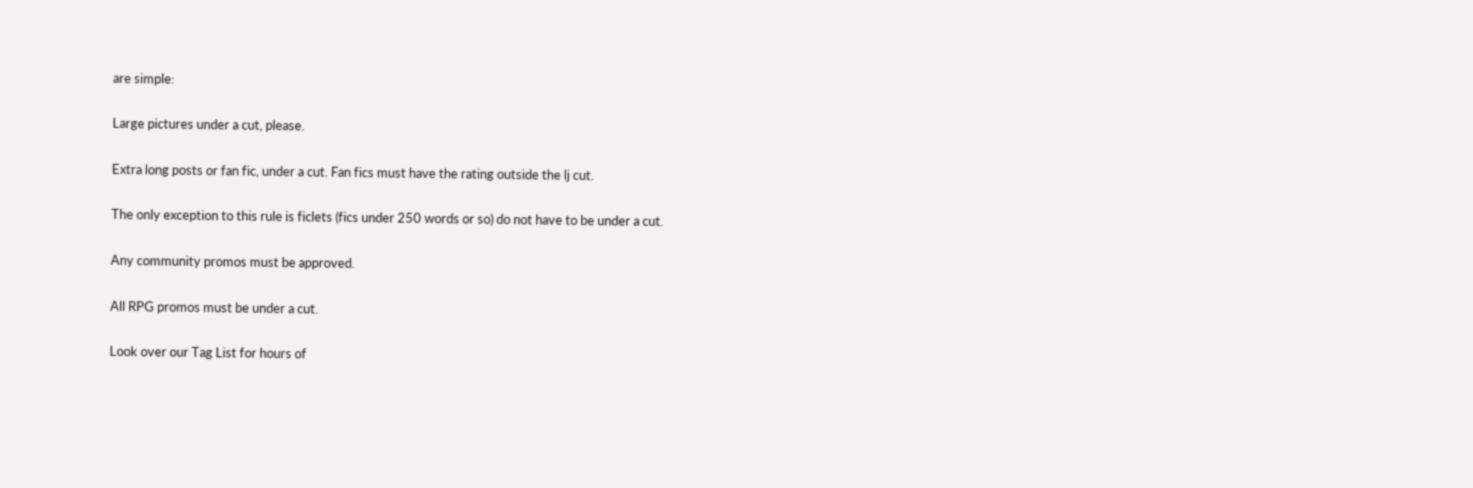are simple:

Large pictures under a cut, please.

Extra long posts or fan fic, under a cut. Fan fics must have the rating outside the lj cut.

The only exception to this rule is ficlets (fics under 250 words or so) do not have to be under a cut.

Any community promos must be approved.

All RPG promos must be under a cut.

Look over our Tag List for hours of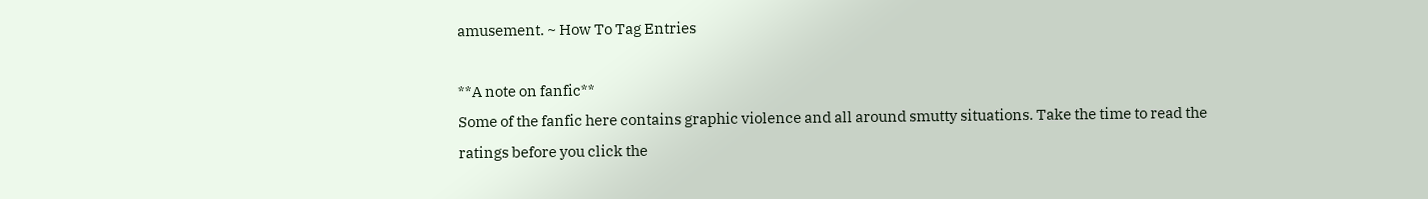amusement. ~ How To Tag Entries

**A note on fanfic**
Some of the fanfic here contains graphic violence and all around smutty situations. Take the time to read the ratings before you click the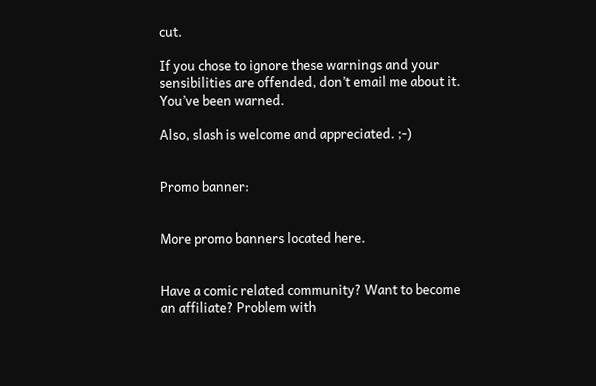cut.

If you chose to ignore these warnings and your sensibilities are offended, don’t email me about it. You’ve been warned.

Also, slash is welcome and appreciated. ;-)


Promo banner:


More promo banners located here.


Have a comic related community? Want to become an affiliate? Problem with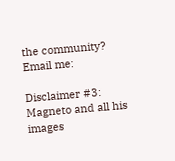the community? Email me:

Disclaimer #3: Magneto and all his images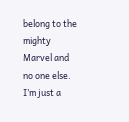belong to the mighty Marvel and no one else. I’m just a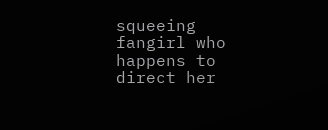squeeing fangirl who happens to direct her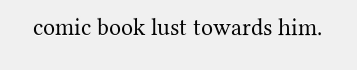comic book lust towards him.